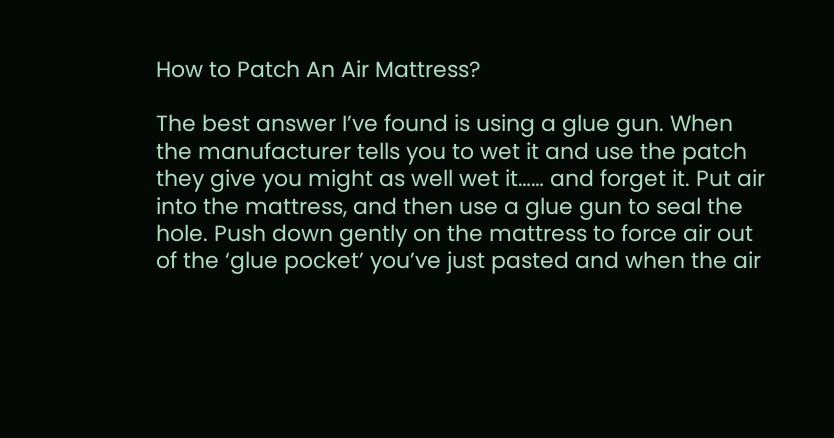How to Patch An Air Mattress?

The best answer I’ve found is using a glue gun. When the manufacturer tells you to wet it and use the patch they give you might as well wet it…… and forget it. Put air into the mattress, and then use a glue gun to seal the hole. Push down gently on the mattress to force air out of the ‘glue pocket’ you’ve just pasted and when the air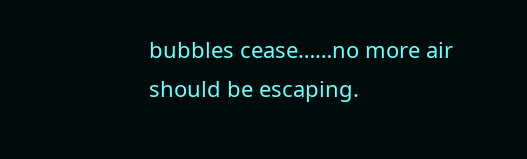bubbles cease……no more air should be escaping.